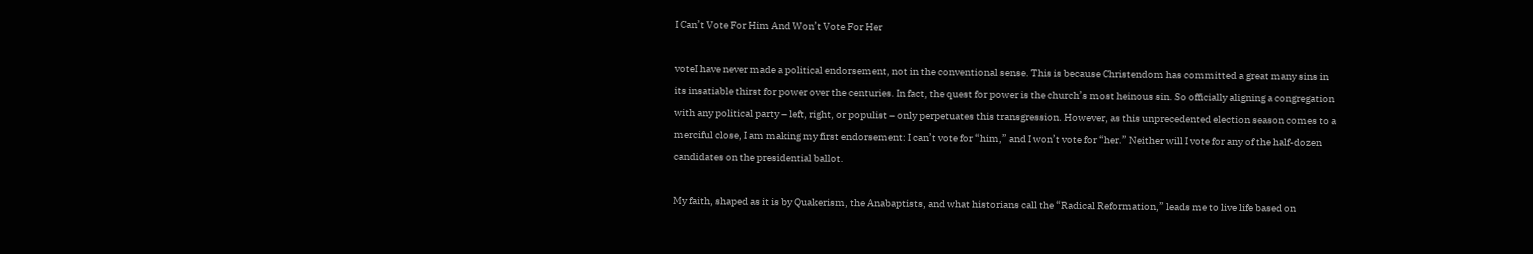I Can’t Vote For Him And Won’t Vote For Her

voteI have never made a political endorsement, not in the conventional sense. This is because Christendom has committed a great many sins in its insatiable thirst for power over the centuries. In fact, the quest for power is the church’s most heinous sin. So officially aligning a congregation with any political party – left, right, or populist – only perpetuates this transgression. However, as this unprecedented election season comes to a merciful close, I am making my first endorsement: I can’t vote for “him,” and I won’t vote for “her.” Neither will I vote for any of the half-dozen candidates on the presidential ballot.

My faith, shaped as it is by Quakerism, the Anabaptists, and what historians call the “Radical Reformation,” leads me to live life based on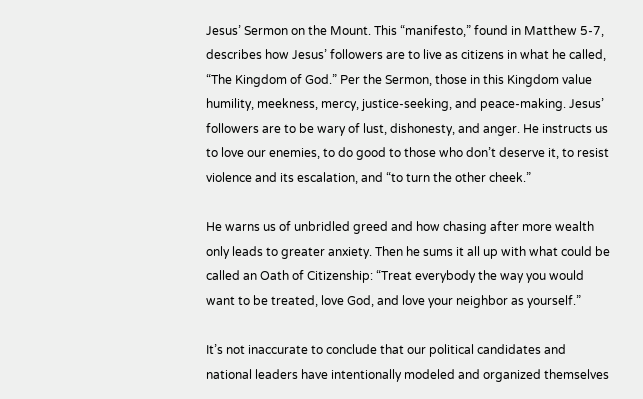Jesus’ Sermon on the Mount. This “manifesto,” found in Matthew 5-7, describes how Jesus’ followers are to live as citizens in what he called, “The Kingdom of God.” Per the Sermon, those in this Kingdom value humility, meekness, mercy, justice-seeking, and peace-making. Jesus’ followers are to be wary of lust, dishonesty, and anger. He instructs us to love our enemies, to do good to those who don’t deserve it, to resist violence and its escalation, and “to turn the other cheek.”

He warns us of unbridled greed and how chasing after more wealth only leads to greater anxiety. Then he sums it all up with what could be called an Oath of Citizenship: “Treat everybody the way you would want to be treated, love God, and love your neighbor as yourself.”

It’s not inaccurate to conclude that our political candidates and national leaders have intentionally modeled and organized themselves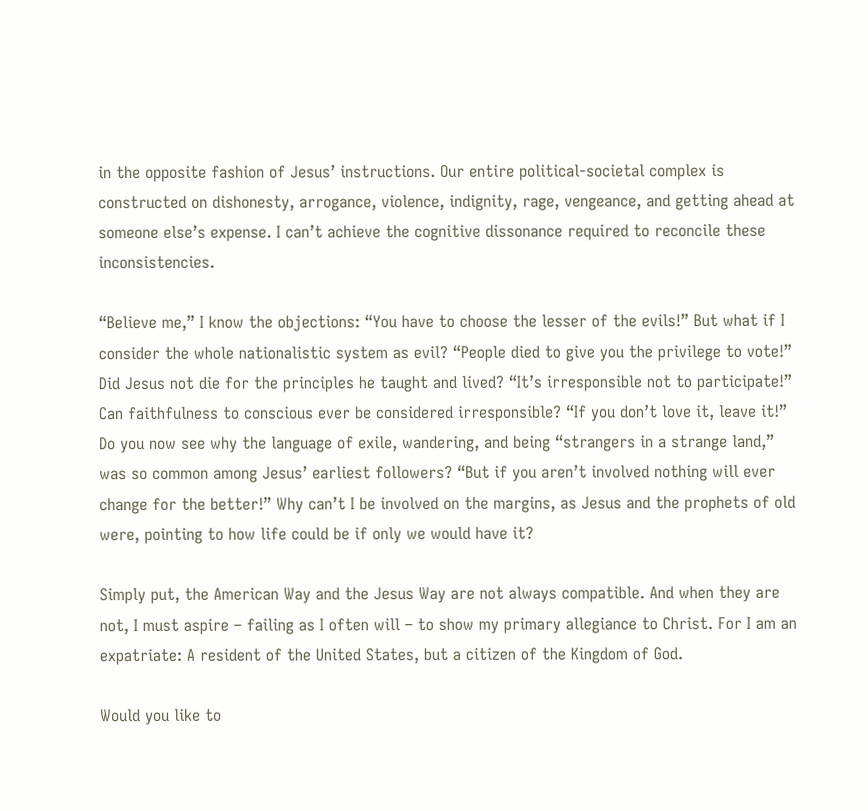in the opposite fashion of Jesus’ instructions. Our entire political-societal complex is constructed on dishonesty, arrogance, violence, indignity, rage, vengeance, and getting ahead at someone else’s expense. I can’t achieve the cognitive dissonance required to reconcile these inconsistencies.

“Believe me,” I know the objections: “You have to choose the lesser of the evils!” But what if I consider the whole nationalistic system as evil? “People died to give you the privilege to vote!” Did Jesus not die for the principles he taught and lived? “It’s irresponsible not to participate!” Can faithfulness to conscious ever be considered irresponsible? “If you don’t love it, leave it!” Do you now see why the language of exile, wandering, and being “strangers in a strange land,” was so common among Jesus’ earliest followers? “But if you aren’t involved nothing will ever change for the better!” Why can’t I be involved on the margins, as Jesus and the prophets of old were, pointing to how life could be if only we would have it?

Simply put, the American Way and the Jesus Way are not always compatible. And when they are not, I must aspire – failing as I often will – to show my primary allegiance to Christ. For I am an expatriate: A resident of the United States, but a citizen of the Kingdom of God.

Would you like to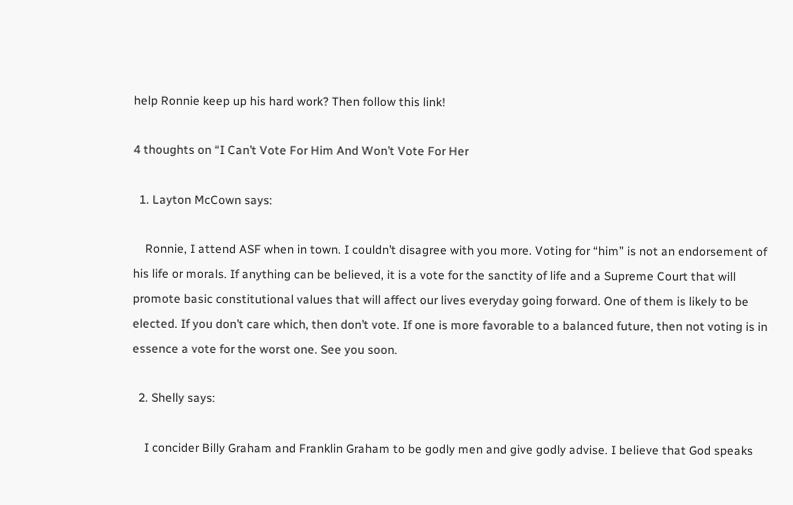help Ronnie keep up his hard work? Then follow this link!

4 thoughts on “I Can’t Vote For Him And Won’t Vote For Her

  1. Layton McCown says:

    Ronnie, I attend ASF when in town. I couldn’t disagree with you more. Voting for “him” is not an endorsement of his life or morals. If anything can be believed, it is a vote for the sanctity of life and a Supreme Court that will promote basic constitutional values that will affect our lives everyday going forward. One of them is likely to be elected. If you don’t care which, then don’t vote. If one is more favorable to a balanced future, then not voting is in essence a vote for the worst one. See you soon.

  2. Shelly says:

    I concider Billy Graham and Franklin Graham to be godly men and give godly advise. I believe that God speaks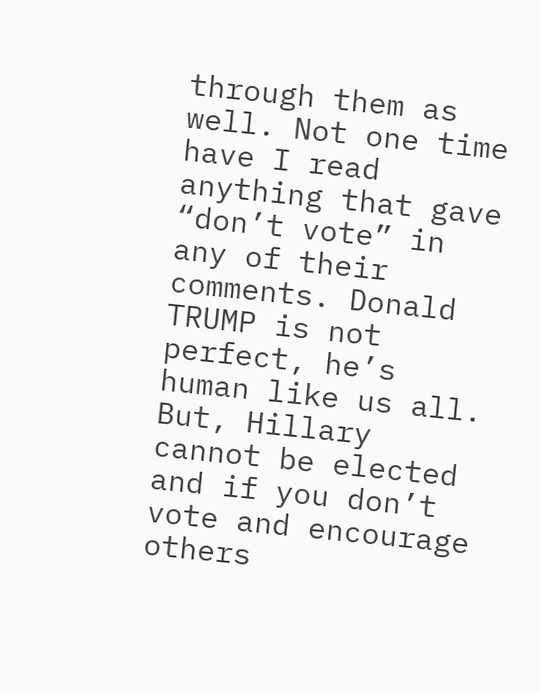through them as well. Not one time have I read anything that gave “don’t vote” in any of their comments. Donald TRUMP is not perfect, he’s human like us all. But, Hillary cannot be elected and if you don’t vote and encourage others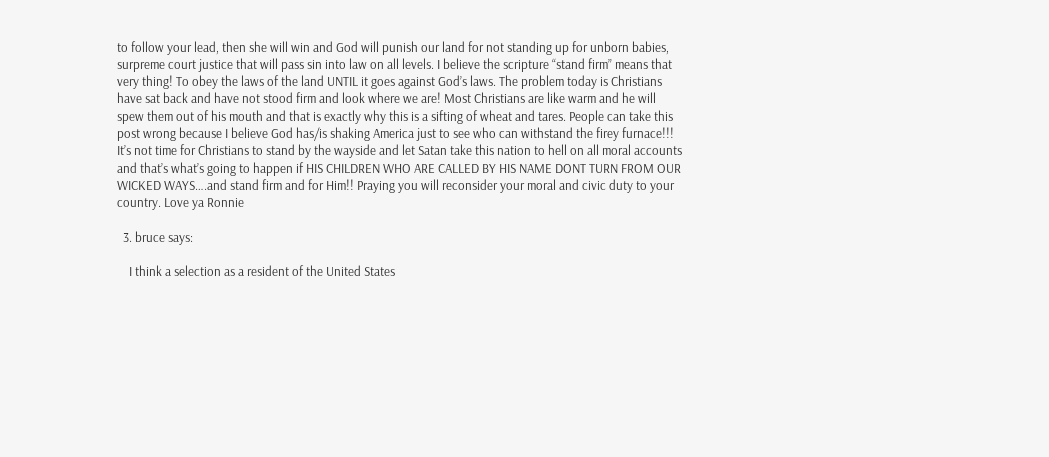to follow your lead, then she will win and God will punish our land for not standing up for unborn babies, surpreme court justice that will pass sin into law on all levels. I believe the scripture “stand firm” means that very thing! To obey the laws of the land UNTIL it goes against God’s laws. The problem today is Christians have sat back and have not stood firm and look where we are! Most Christians are like warm and he will spew them out of his mouth and that is exactly why this is a sifting of wheat and tares. People can take this post wrong because I believe God has/is shaking America just to see who can withstand the firey furnace!!! It’s not time for Christians to stand by the wayside and let Satan take this nation to hell on all moral accounts and that’s what’s going to happen if HIS CHILDREN WHO ARE CALLED BY HIS NAME DONT TURN FROM OUR WICKED WAYS….and stand firm and for Him!! Praying you will reconsider your moral and civic duty to your country. Love ya Ronnie

  3. bruce says:

    I think a selection as a resident of the United States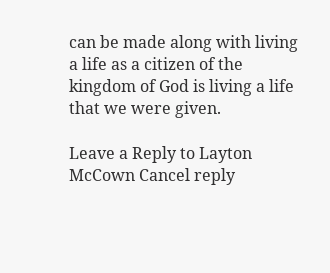can be made along with living a life as a citizen of the kingdom of God is living a life that we were given.

Leave a Reply to Layton McCown Cancel reply